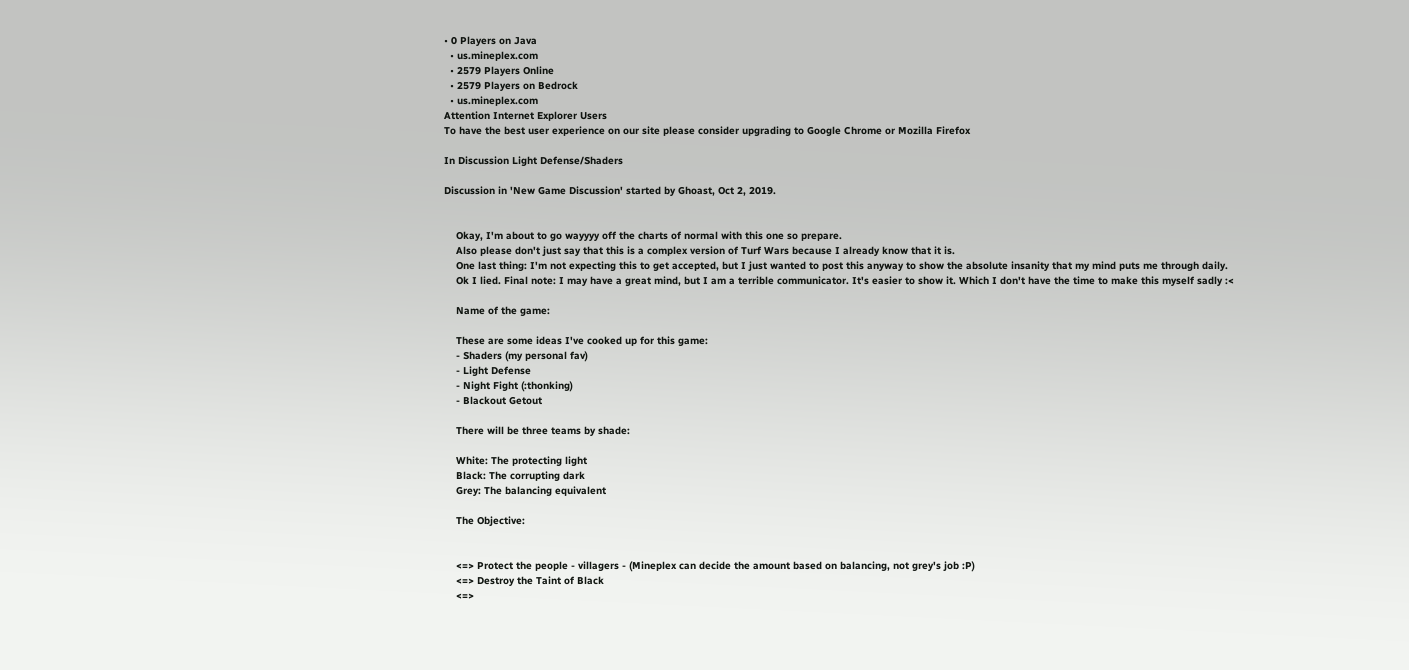• 0 Players on Java
  • us.mineplex.com
  • 2579 Players Online
  • 2579 Players on Bedrock
  • us.mineplex.com
Attention Internet Explorer Users
To have the best user experience on our site please consider upgrading to Google Chrome or Mozilla Firefox

In Discussion Light Defense/Shaders

Discussion in 'New Game Discussion' started by Ghoast, Oct 2, 2019.


    Okay, I'm about to go wayyyy off the charts of normal with this one so prepare.
    Also please don't just say that this is a complex version of Turf Wars because I already know that it is.
    One last thing: I'm not expecting this to get accepted, but I just wanted to post this anyway to show the absolute insanity that my mind puts me through daily.
    Ok I lied. Final note: I may have a great mind, but I am a terrible communicator. It's easier to show it. Which I don't have the time to make this myself sadly :<

    Name of the game:

    These are some ideas I've cooked up for this game:
    - Shaders (my personal fav)
    - Light Defense
    - Night Fight (:thonking)
    - Blackout Getout

    There will be three teams by shade:

    White: The protecting light
    Black: The corrupting dark
    Grey: The balancing equivalent

    The Objective:


    <=> Protect the people - villagers - (Mineplex can decide the amount based on balancing, not grey's job :P)
    <=> Destroy the Taint of Black
    <=>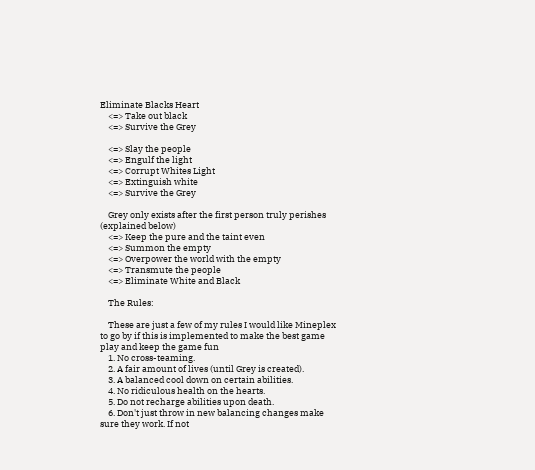Eliminate Blacks Heart
    <=> Take out black
    <=> Survive the Grey

    <=> Slay the people
    <=> Engulf the light
    <=> Corrupt Whites Light
    <=> Extinguish white
    <=> Survive the Grey

    Grey only exists after the first person truly perishes (explained below)
    <=> Keep the pure and the taint even
    <=> Summon the empty
    <=> Overpower the world with the empty
    <=> Transmute the people
    <=> Eliminate White and Black

    The Rules:

    These are just a few of my rules I would like Mineplex to go by if this is implemented to make the best game play and keep the game fun
    1. No cross-teaming.
    2. A fair amount of lives (until Grey is created).
    3. A balanced cool down on certain abilities.
    4. No ridiculous health on the hearts.
    5. Do not recharge abilities upon death.
    6. Don't just throw in new balancing changes make sure they work. If not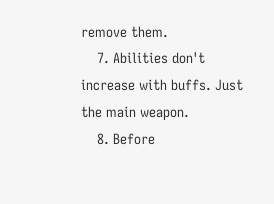remove them.
    7. Abilities don't increase with buffs. Just the main weapon.
    8. Before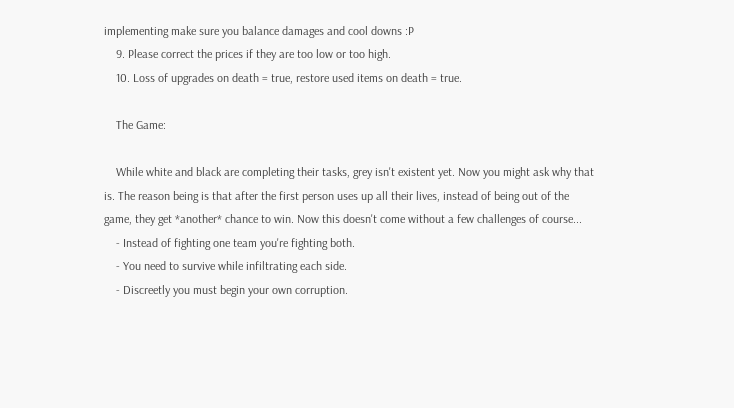implementing make sure you balance damages and cool downs :P
    9. Please correct the prices if they are too low or too high.
    10. Loss of upgrades on death = true, restore used items on death = true.

    The Game:

    While white and black are completing their tasks, grey isn't existent yet. Now you might ask why that is. The reason being is that after the first person uses up all their lives, instead of being out of the game, they get *another* chance to win. Now this doesn't come without a few challenges of course...
    - Instead of fighting one team you're fighting both.
    - You need to survive while infiltrating each side.
    - Discreetly you must begin your own corruption.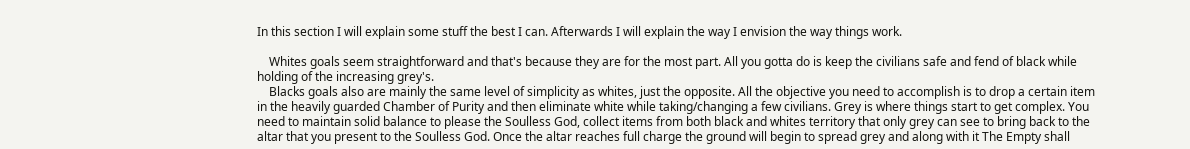In this section I will explain some stuff the best I can. Afterwards I will explain the way I envision the way things work.

    Whites goals seem straightforward and that's because they are for the most part. All you gotta do is keep the civilians safe and fend of black while holding of the increasing grey's.
    Blacks goals also are mainly the same level of simplicity as whites, just the opposite. All the objective you need to accomplish is to drop a certain item in the heavily guarded Chamber of Purity and then eliminate white while taking/changing a few civilians. Grey is where things start to get complex. You need to maintain solid balance to please the Soulless God, collect items from both black and whites territory that only grey can see to bring back to the altar that you present to the Soulless God. Once the altar reaches full charge the ground will begin to spread grey and along with it The Empty shall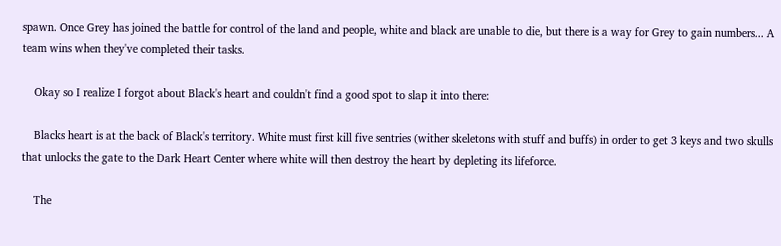spawn. Once Grey has joined the battle for control of the land and people, white and black are unable to die, but there is a way for Grey to gain numbers... A team wins when they've completed their tasks.

    Okay so I realize I forgot about Black's heart and couldn't find a good spot to slap it into there:

    Blacks heart is at the back of Black's territory. White must first kill five sentries (wither skeletons with stuff and buffs) in order to get 3 keys and two skulls that unlocks the gate to the Dark Heart Center where white will then destroy the heart by depleting its lifeforce.

    The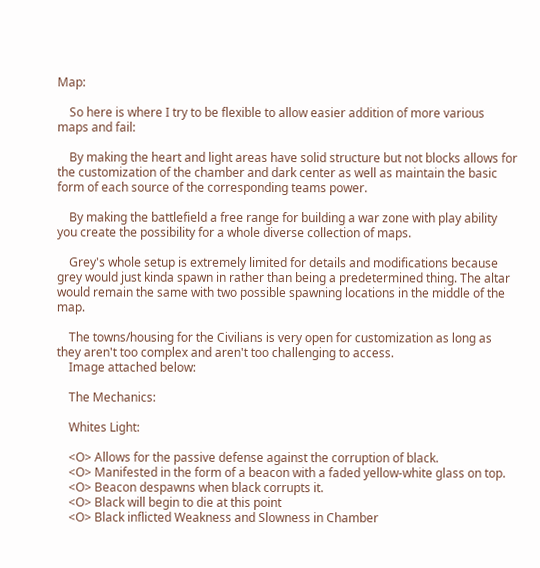Map:

    So here is where I try to be flexible to allow easier addition of more various maps and fail:

    By making the heart and light areas have solid structure but not blocks allows for the customization of the chamber and dark center as well as maintain the basic form of each source of the corresponding teams power.

    By making the battlefield a free range for building a war zone with play ability you create the possibility for a whole diverse collection of maps.

    Grey's whole setup is extremely limited for details and modifications because grey would just kinda spawn in rather than being a predetermined thing. The altar would remain the same with two possible spawning locations in the middle of the map.

    The towns/housing for the Civilians is very open for customization as long as they aren't too complex and aren't too challenging to access.
    Image attached below:

    The Mechanics:

    Whites Light:

    <O> Allows for the passive defense against the corruption of black.
    <O> Manifested in the form of a beacon with a faded yellow-white glass on top.
    <O> Beacon despawns when black corrupts it.
    <O> Black will begin to die at this point
    <O> Black inflicted Weakness and Slowness in Chamber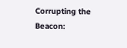Corrupting the Beacon: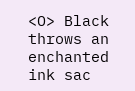<O> Black throws an enchanted ink sac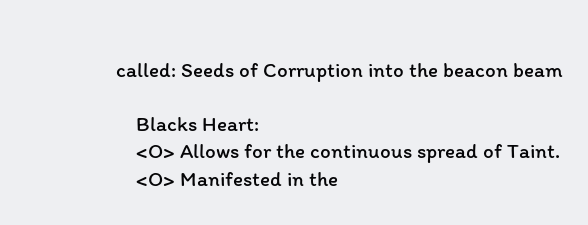called: Seeds of Corruption into the beacon beam

    Blacks Heart:
    <O> Allows for the continuous spread of Taint.
    <O> Manifested in the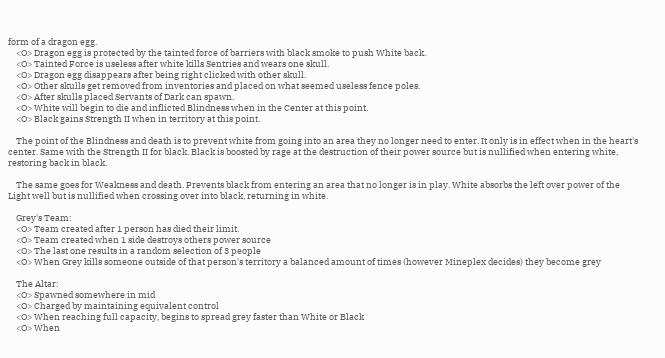form of a dragon egg.
    <O> Dragon egg is protected by the tainted force of barriers with black smoke to push White back.
    <O> Tainted Force is useless after white kills Sentries and wears one skull.
    <O> Dragon egg disappears after being right clicked with other skull.
    <O> Other skulls get removed from inventories and placed on what seemed useless fence poles.
    <O> After skulls placed Servants of Dark can spawn.
    <O> White will begin to die and inflicted Blindness when in the Center at this point.
    <O> Black gains Strength II when in territory at this point.

    The point of the Blindness and death is to prevent white from going into an area they no longer need to enter. It only is in effect when in the heart's center. Same with the Strength II for black. Black is boosted by rage at the destruction of their power source but is nullified when entering white, restoring back in black.

    The same goes for Weakness and death. Prevents black from entering an area that no longer is in play. White absorbs the left over power of the Light well but is nullified when crossing over into black, returning in white.

    Grey's Team:
    <O> Team created after 1 person has died their limit.
    <O> Team created when 1 side destroys others power source
    <O> The last one results in a random selection of 3 people
    <O> When Grey kills someone outside of that person's territory a balanced amount of times (however Mineplex decides) they become grey

    The Altar:
    <O> Spawned somewhere in mid
    <O> Charged by maintaining equivalent control
    <O> When reaching full capacity, begins to spread grey faster than White or Black
    <O> When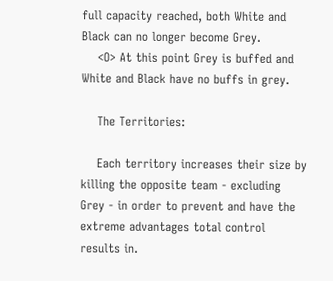full capacity reached, both White and Black can no longer become Grey.
    <O> At this point Grey is buffed and White and Black have no buffs in grey.

    The Territories:

    Each territory increases their size by killing the opposite team - excluding Grey - in order to prevent and have the extreme advantages total control results in.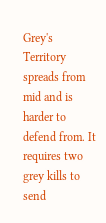Grey's Territory spreads from mid and is harder to defend from. It requires two grey kills to send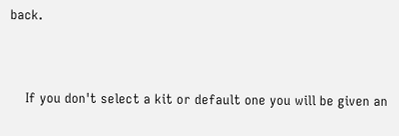back.


    If you don't select a kit or default one you will be given an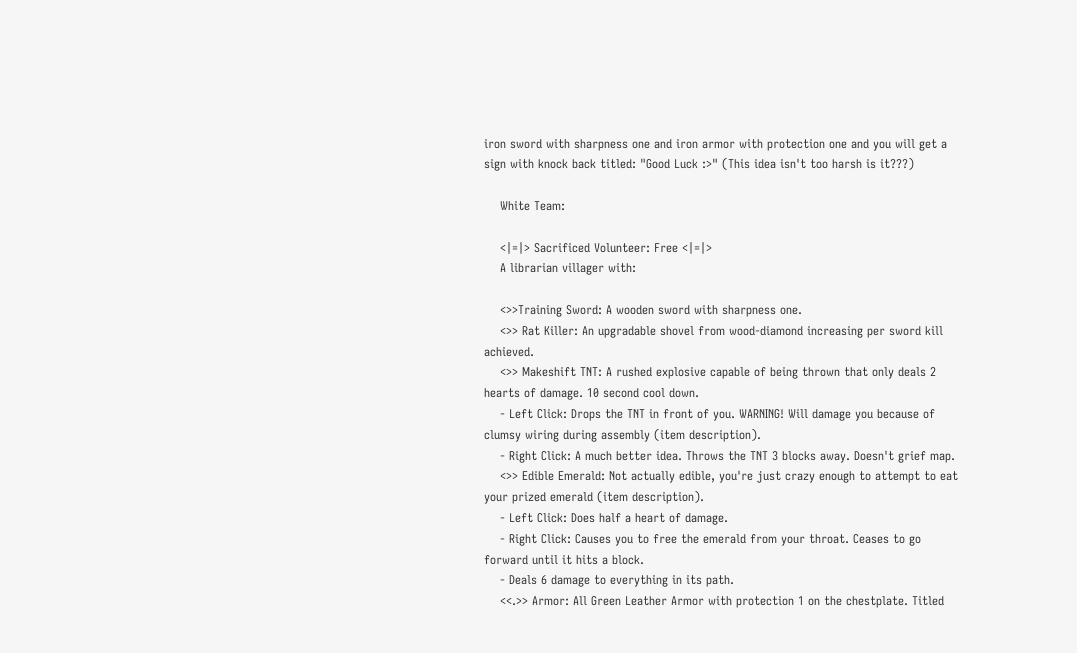iron sword with sharpness one and iron armor with protection one and you will get a sign with knock back titled: "Good Luck :>" (This idea isn't too harsh is it???)

    White Team:

    <|=|> Sacrificed Volunteer: Free <|=|>
    A librarian villager with:

    <>>Training Sword: A wooden sword with sharpness one.
    <>> Rat Killer: An upgradable shovel from wood-diamond increasing per sword kill achieved.
    <>> Makeshift TNT: A rushed explosive capable of being thrown that only deals 2 hearts of damage. 10 second cool down.
    - Left Click: Drops the TNT in front of you. WARNING! Will damage you because of clumsy wiring during assembly (item description).
    - Right Click: A much better idea. Throws the TNT 3 blocks away. Doesn't grief map.
    <>> Edible Emerald: Not actually edible, you're just crazy enough to attempt to eat your prized emerald (item description).
    - Left Click: Does half a heart of damage.
    - Right Click: Causes you to free the emerald from your throat. Ceases to go forward until it hits a block.
    - Deals 6 damage to everything in its path.
    <<.>> Armor: All Green Leather Armor with protection 1 on the chestplate. Titled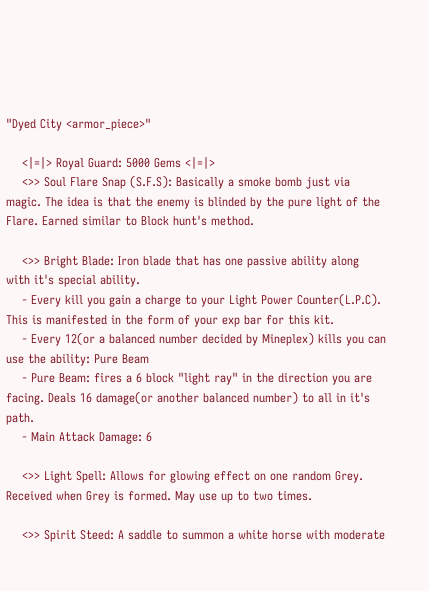"Dyed City <armor_piece>"

    <|=|> Royal Guard: 5000 Gems <|=|>
    <>> Soul Flare Snap (S.F.S): Basically a smoke bomb just via magic. The idea is that the enemy is blinded by the pure light of the Flare. Earned similar to Block hunt's method.

    <>> Bright Blade: Iron blade that has one passive ability along with it's special ability.
    - Every kill you gain a charge to your Light Power Counter(L.P.C). This is manifested in the form of your exp bar for this kit.
    - Every 12(or a balanced number decided by Mineplex) kills you can use the ability: Pure Beam
    - Pure Beam: fires a 6 block "light ray" in the direction you are facing. Deals 16 damage(or another balanced number) to all in it's path.
    - Main Attack Damage: 6

    <>> Light Spell: Allows for glowing effect on one random Grey. Received when Grey is formed. May use up to two times.

    <>> Spirit Steed: A saddle to summon a white horse with moderate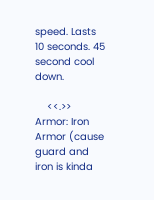speed. Lasts 10 seconds. 45 second cool down.

    <<.>> Armor: Iron Armor (cause guard and iron is kinda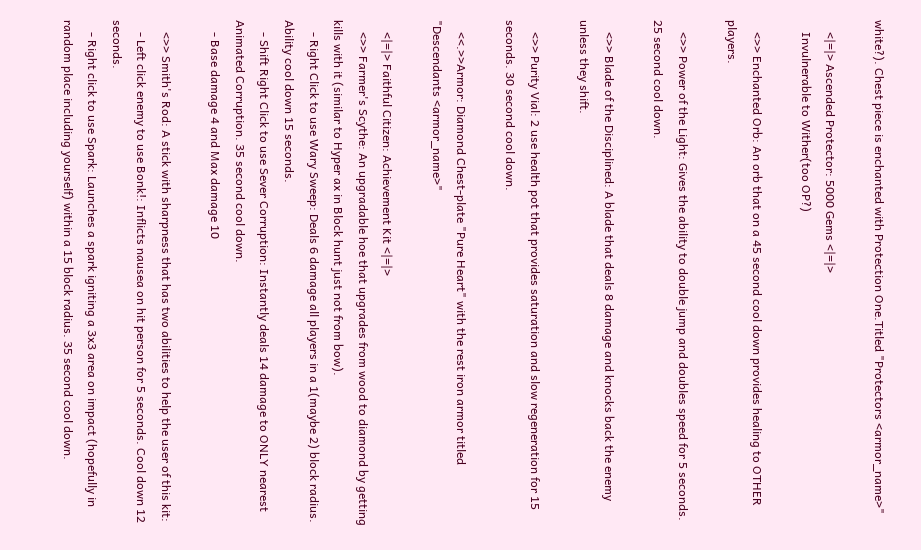white?). Chest piece is enchanted with Protection One.Titled "Protectors <armor_name>"

    <|=|> Ascended Protector: 5000 Gems <|=|>
    Invulnerable to Wither(too OP?)

    <>> Enchanted Orb: An orb that on a 45 second cool down provides healing to OTHER players.

    <>> Power of the Light: Gives the ability to double jump and doubles speed for 5 seconds. 25 second cool down.

    <>> Blade of the Disciplined: A blade that deals 8 damage and knocks back the enemy unless they shift.

    <>> Purity Vial: 2 use health pot that provides saturation and slow regeneration for 15 seconds. 30 second cool down.

    <<.>>Armor: Diamond Chest-plate "Pure Heart" with the rest iron armor titled "Descendants <armor_name>"

    <|=|> Faithful Citizen: Achievement Kit <|=|>
    <>> Farmer's Scythe: An upgradable hoe that upgrades from wood to diamond by getting kills with it (similar to Hyper ax in Block hunt just not from bow).
    - Right Click to use Wary Sweep: Deals 6 damage all players in a 1(maybe 2) block radius. Ability cool down 15 seconds.
    - Shift Right Click to use Sever Corruption: Instantly deals 14 damage to ONLY nearest Animated Corruption. 35 second cool down.
    - Base damage 4 and Max damage 10

    <>> Smith's Rod: A stick with sharpness that has two abilities to help the user of this kit:
    - Left click enemy to use Bonk!: Inflicts nausea on hit person for 5 seconds. Cool down 12 seconds.
    - Right click to use Spark: Launches a spark igniting a 3x3 area on impact (hopefully in random place including yourself) within a 15 block radius. 35 second cool down.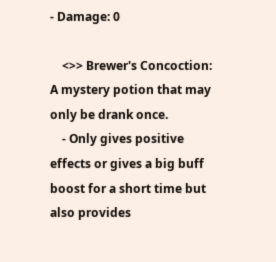- Damage: 0

    <>> Brewer's Concoction: A mystery potion that may only be drank once.
    - Only gives positive effects or gives a big buff boost for a short time but also provides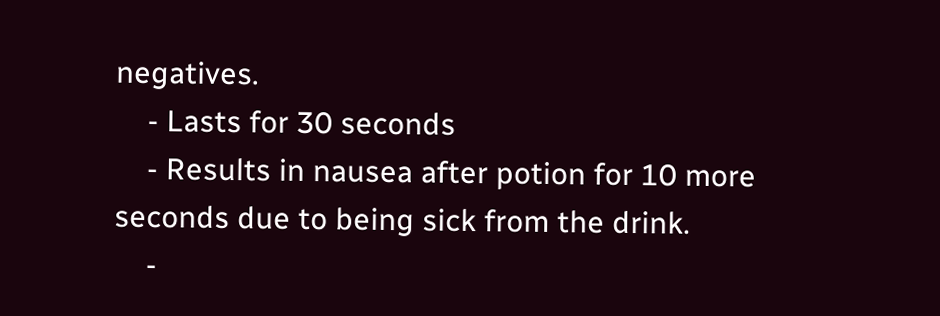negatives.
    - Lasts for 30 seconds
    - Results in nausea after potion for 10 more seconds due to being sick from the drink.
    -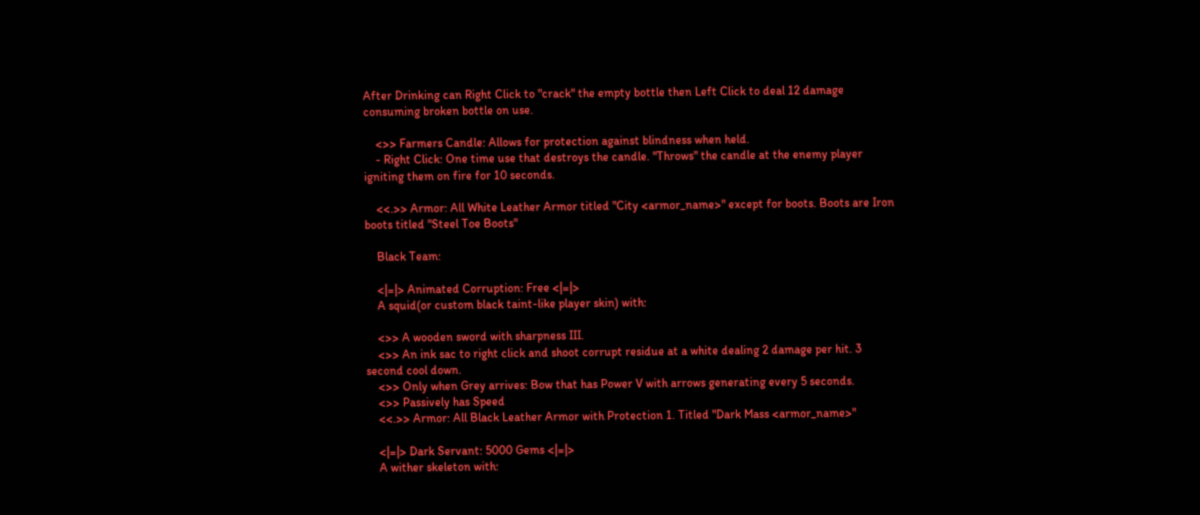After Drinking can Right Click to "crack" the empty bottle then Left Click to deal 12 damage consuming broken bottle on use.

    <>> Farmers Candle: Allows for protection against blindness when held.
    - Right Click: One time use that destroys the candle. "Throws" the candle at the enemy player igniting them on fire for 10 seconds.

    <<.>> Armor: All White Leather Armor titled "City <armor_name>" except for boots. Boots are Iron boots titled "Steel Toe Boots"

    Black Team:

    <|=|> Animated Corruption: Free <|=|>
    A squid(or custom black taint-like player skin) with:

    <>> A wooden sword with sharpness III.
    <>> An ink sac to right click and shoot corrupt residue at a white dealing 2 damage per hit. 3 second cool down.
    <>> Only when Grey arrives: Bow that has Power V with arrows generating every 5 seconds.
    <>> Passively has Speed
    <<.>> Armor: All Black Leather Armor with Protection 1. Titled "Dark Mass <armor_name>"

    <|=|> Dark Servant: 5000 Gems <|=|>
    A wither skeleton with: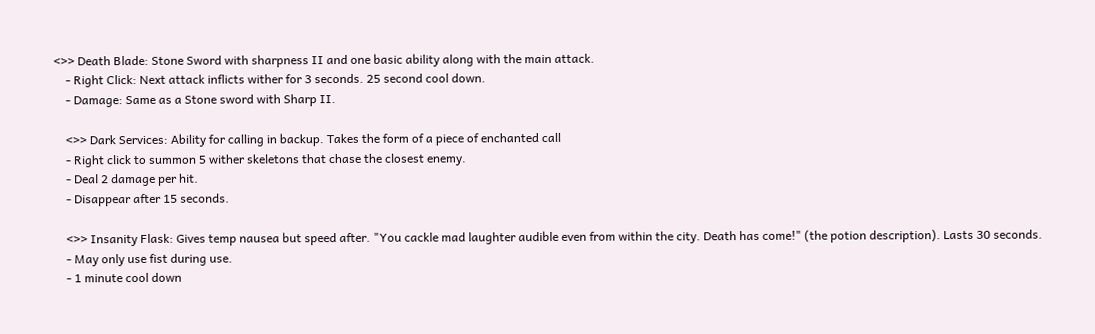<>> Death Blade: Stone Sword with sharpness II and one basic ability along with the main attack.
    - Right Click: Next attack inflicts wither for 3 seconds. 25 second cool down.
    - Damage: Same as a Stone sword with Sharp II.

    <>> Dark Services: Ability for calling in backup. Takes the form of a piece of enchanted call
    - Right click to summon 5 wither skeletons that chase the closest enemy.
    - Deal 2 damage per hit.
    - Disappear after 15 seconds.

    <>> Insanity Flask: Gives temp nausea but speed after. "You cackle mad laughter audible even from within the city. Death has come!" (the potion description). Lasts 30 seconds.
    - May only use fist during use.
    - 1 minute cool down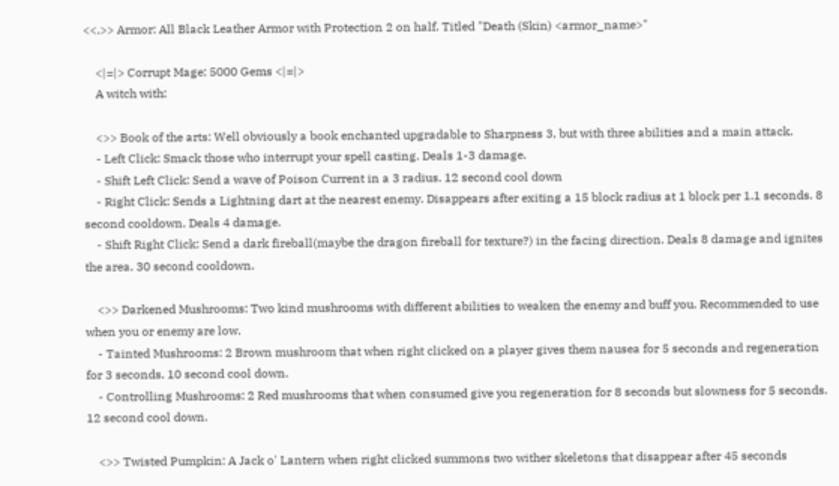<<.>> Armor: All Black Leather Armor with Protection 2 on half. Titled "Death (Skin) <armor_name>"

    <|=|> Corrupt Mage: 5000 Gems <|=|>
    A witch with:

    <>> Book of the arts: Well obviously a book enchanted upgradable to Sharpness 3, but with three abilities and a main attack.
    - Left Click: Smack those who interrupt your spell casting. Deals 1-3 damage.
    - Shift Left Click: Send a wave of Poison Current in a 3 radius. 12 second cool down
    - Right Click: Sends a Lightning dart at the nearest enemy. Disappears after exiting a 15 block radius at 1 block per 1.1 seconds. 8 second cooldown. Deals 4 damage.
    - Shift Right Click: Send a dark fireball(maybe the dragon fireball for texture?) in the facing direction. Deals 8 damage and ignites the area. 30 second cooldown.

    <>> Darkened Mushrooms: Two kind mushrooms with different abilities to weaken the enemy and buff you. Recommended to use when you or enemy are low.
    - Tainted Mushrooms: 2 Brown mushroom that when right clicked on a player gives them nausea for 5 seconds and regeneration for 3 seconds. 10 second cool down.
    - Controlling Mushrooms: 2 Red mushrooms that when consumed give you regeneration for 8 seconds but slowness for 5 seconds. 12 second cool down.

    <>> Twisted Pumpkin: A Jack o' Lantern when right clicked summons two wither skeletons that disappear after 45 seconds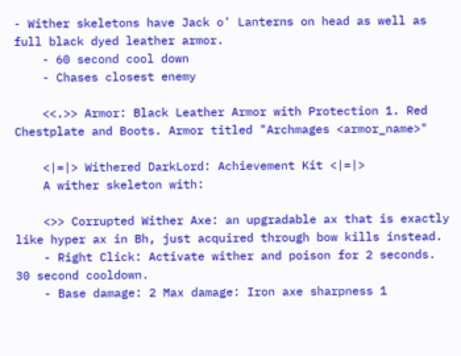- Wither skeletons have Jack o' Lanterns on head as well as full black dyed leather armor.
    - 60 second cool down
    - Chases closest enemy

    <<.>> Armor: Black Leather Armor with Protection 1. Red Chestplate and Boots. Armor titled "Archmages <armor_name>"

    <|=|> Withered DarkLord: Achievement Kit <|=|>
    A wither skeleton with:

    <>> Corrupted Wither Axe: an upgradable ax that is exactly like hyper ax in Bh, just acquired through bow kills instead.
    - Right Click: Activate wither and poison for 2 seconds. 30 second cooldown.
    - Base damage: 2 Max damage: Iron axe sharpness 1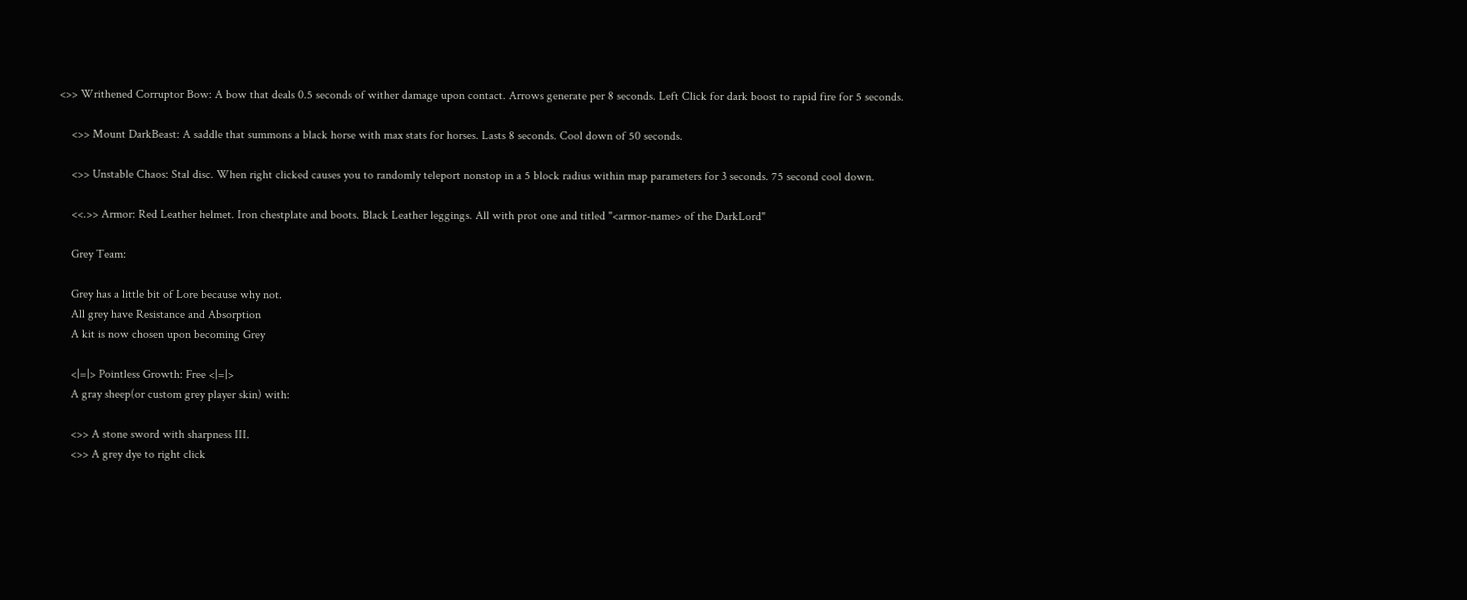<>> Writhened Corruptor Bow: A bow that deals 0.5 seconds of wither damage upon contact. Arrows generate per 8 seconds. Left Click for dark boost to rapid fire for 5 seconds.

    <>> Mount DarkBeast: A saddle that summons a black horse with max stats for horses. Lasts 8 seconds. Cool down of 50 seconds.

    <>> Unstable Chaos: Stal disc. When right clicked causes you to randomly teleport nonstop in a 5 block radius within map parameters for 3 seconds. 75 second cool down.

    <<.>> Armor: Red Leather helmet. Iron chestplate and boots. Black Leather leggings. All with prot one and titled "<armor-name> of the DarkLord"

    Grey Team:

    Grey has a little bit of Lore because why not.
    All grey have Resistance and Absorption
    A kit is now chosen upon becoming Grey

    <|=|> Pointless Growth: Free <|=|>
    A gray sheep(or custom grey player skin) with:

    <>> A stone sword with sharpness III.
    <>> A grey dye to right click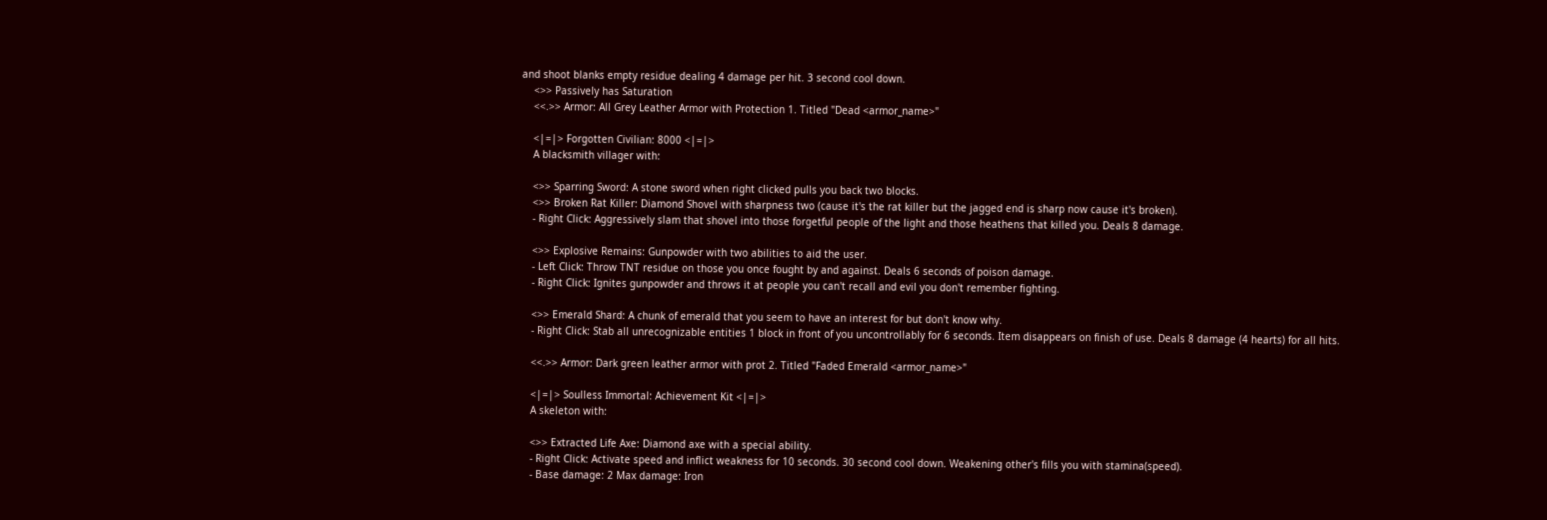and shoot blanks empty residue dealing 4 damage per hit. 3 second cool down.
    <>> Passively has Saturation
    <<.>> Armor: All Grey Leather Armor with Protection 1. Titled "Dead <armor_name>"

    <|=|> Forgotten Civilian: 8000 <|=|>
    A blacksmith villager with:

    <>> Sparring Sword: A stone sword when right clicked pulls you back two blocks.
    <>> Broken Rat Killer: Diamond Shovel with sharpness two (cause it's the rat killer but the jagged end is sharp now cause it's broken).
    - Right Click: Aggressively slam that shovel into those forgetful people of the light and those heathens that killed you. Deals 8 damage.

    <>> Explosive Remains: Gunpowder with two abilities to aid the user.
    - Left Click: Throw TNT residue on those you once fought by and against. Deals 6 seconds of poison damage.
    - Right Click: Ignites gunpowder and throws it at people you can't recall and evil you don't remember fighting.

    <>> Emerald Shard: A chunk of emerald that you seem to have an interest for but don't know why.
    - Right Click: Stab all unrecognizable entities 1 block in front of you uncontrollably for 6 seconds. Item disappears on finish of use. Deals 8 damage (4 hearts) for all hits.

    <<.>> Armor: Dark green leather armor with prot 2. Titled "Faded Emerald <armor_name>"

    <|=|> Soulless Immortal: Achievement Kit <|=|>
    A skeleton with:

    <>> Extracted Life Axe: Diamond axe with a special ability.
    - Right Click: Activate speed and inflict weakness for 10 seconds. 30 second cool down. Weakening other's fills you with stamina(speed).
    - Base damage: 2 Max damage: Iron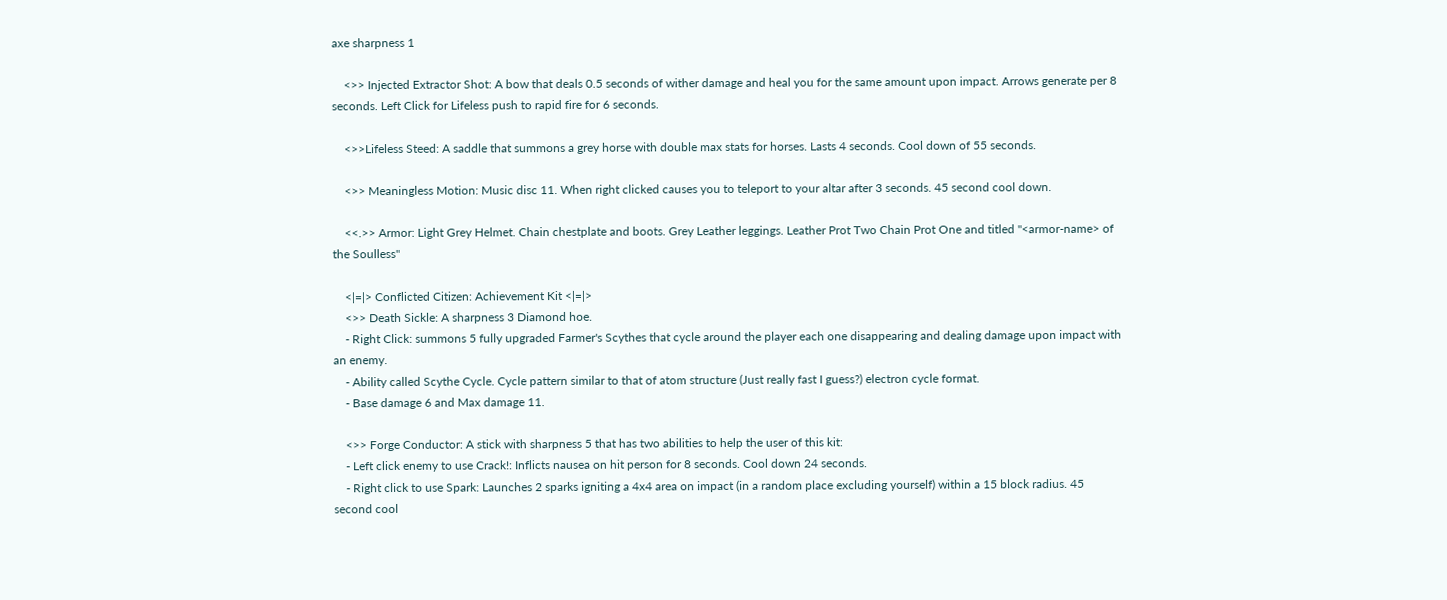axe sharpness 1

    <>> Injected Extractor Shot: A bow that deals 0.5 seconds of wither damage and heal you for the same amount upon impact. Arrows generate per 8 seconds. Left Click for Lifeless push to rapid fire for 6 seconds.

    <>>Lifeless Steed: A saddle that summons a grey horse with double max stats for horses. Lasts 4 seconds. Cool down of 55 seconds.

    <>> Meaningless Motion: Music disc 11. When right clicked causes you to teleport to your altar after 3 seconds. 45 second cool down.

    <<.>> Armor: Light Grey Helmet. Chain chestplate and boots. Grey Leather leggings. Leather Prot Two Chain Prot One and titled "<armor-name> of the Soulless"

    <|=|> Conflicted Citizen: Achievement Kit <|=|>
    <>> Death Sickle: A sharpness 3 Diamond hoe.
    - Right Click: summons 5 fully upgraded Farmer's Scythes that cycle around the player each one disappearing and dealing damage upon impact with an enemy.
    - Ability called Scythe Cycle. Cycle pattern similar to that of atom structure (Just really fast I guess?) electron cycle format.
    - Base damage 6 and Max damage 11.

    <>> Forge Conductor: A stick with sharpness 5 that has two abilities to help the user of this kit:
    - Left click enemy to use Crack!: Inflicts nausea on hit person for 8 seconds. Cool down 24 seconds.
    - Right click to use Spark: Launches 2 sparks igniting a 4x4 area on impact (in a random place excluding yourself) within a 15 block radius. 45 second cool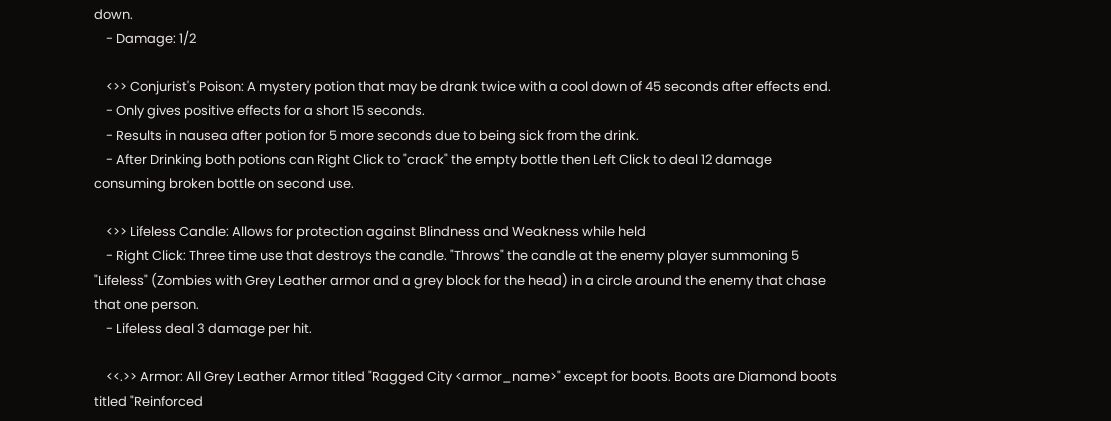down.
    - Damage: 1/2

    <>> Conjurist's Poison: A mystery potion that may be drank twice with a cool down of 45 seconds after effects end.
    - Only gives positive effects for a short 15 seconds.
    - Results in nausea after potion for 5 more seconds due to being sick from the drink.
    - After Drinking both potions can Right Click to "crack" the empty bottle then Left Click to deal 12 damage consuming broken bottle on second use.

    <>> Lifeless Candle: Allows for protection against Blindness and Weakness while held
    - Right Click: Three time use that destroys the candle. "Throws" the candle at the enemy player summoning 5 "Lifeless" (Zombies with Grey Leather armor and a grey block for the head) in a circle around the enemy that chase that one person.
    - Lifeless deal 3 damage per hit.

    <<.>> Armor: All Grey Leather Armor titled "Ragged City <armor_name>" except for boots. Boots are Diamond boots titled "Reinforced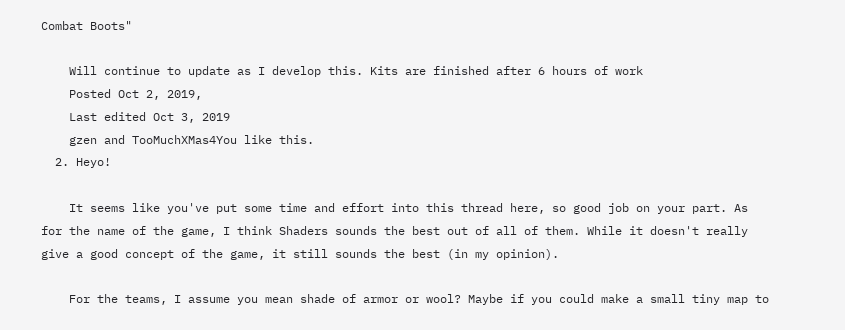Combat Boots"

    Will continue to update as I develop this. Kits are finished after 6 hours of work
    Posted Oct 2, 2019,
    Last edited Oct 3, 2019
    gzen and TooMuchXMas4You like this.
  2. Heyo!

    It seems like you've put some time and effort into this thread here, so good job on your part. As for the name of the game, I think Shaders sounds the best out of all of them. While it doesn't really give a good concept of the game, it still sounds the best (in my opinion).

    For the teams, I assume you mean shade of armor or wool? Maybe if you could make a small tiny map to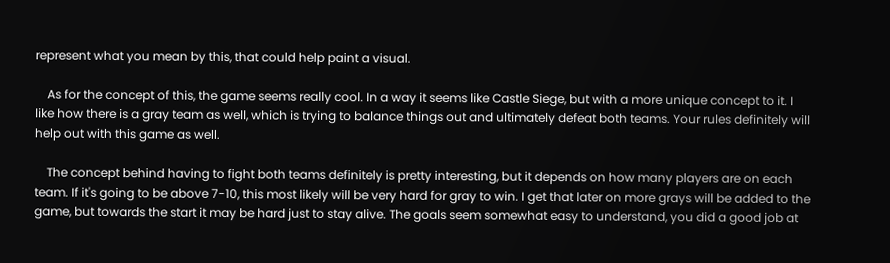represent what you mean by this, that could help paint a visual.

    As for the concept of this, the game seems really cool. In a way it seems like Castle Siege, but with a more unique concept to it. I like how there is a gray team as well, which is trying to balance things out and ultimately defeat both teams. Your rules definitely will help out with this game as well.

    The concept behind having to fight both teams definitely is pretty interesting, but it depends on how many players are on each team. If it's going to be above 7-10, this most likely will be very hard for gray to win. I get that later on more grays will be added to the game, but towards the start it may be hard just to stay alive. The goals seem somewhat easy to understand, you did a good job at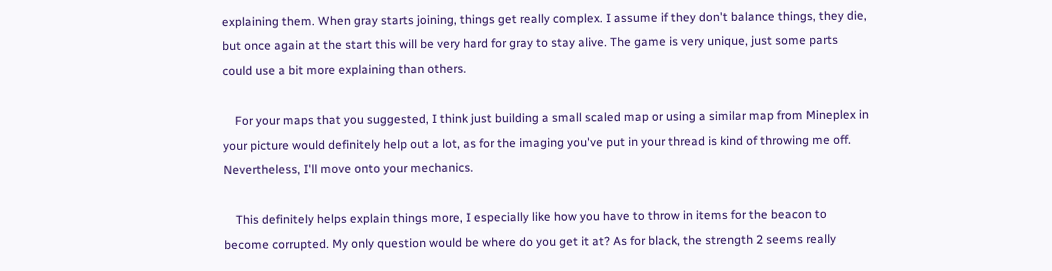explaining them. When gray starts joining, things get really complex. I assume if they don't balance things, they die, but once again at the start this will be very hard for gray to stay alive. The game is very unique, just some parts could use a bit more explaining than others.

    For your maps that you suggested, I think just building a small scaled map or using a similar map from Mineplex in your picture would definitely help out a lot, as for the imaging you've put in your thread is kind of throwing me off. Nevertheless, I'll move onto your mechanics.

    This definitely helps explain things more, I especially like how you have to throw in items for the beacon to become corrupted. My only question would be where do you get it at? As for black, the strength 2 seems really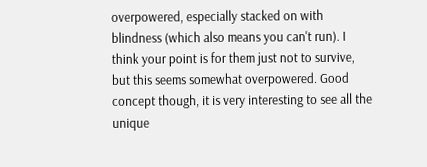overpowered, especially stacked on with blindness (which also means you can't run). I think your point is for them just not to survive, but this seems somewhat overpowered. Good concept though, it is very interesting to see all the unique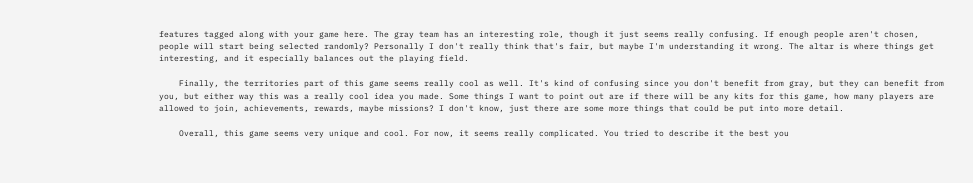features tagged along with your game here. The gray team has an interesting role, though it just seems really confusing. If enough people aren't chosen, people will start being selected randomly? Personally I don't really think that's fair, but maybe I'm understanding it wrong. The altar is where things get interesting, and it especially balances out the playing field.

    Finally, the territories part of this game seems really cool as well. It's kind of confusing since you don't benefit from gray, but they can benefit from you, but either way this was a really cool idea you made. Some things I want to point out are if there will be any kits for this game, how many players are allowed to join, achievements, rewards, maybe missions? I don't know, just there are some more things that could be put into more detail.

    Overall, this game seems very unique and cool. For now, it seems really complicated. You tried to describe it the best you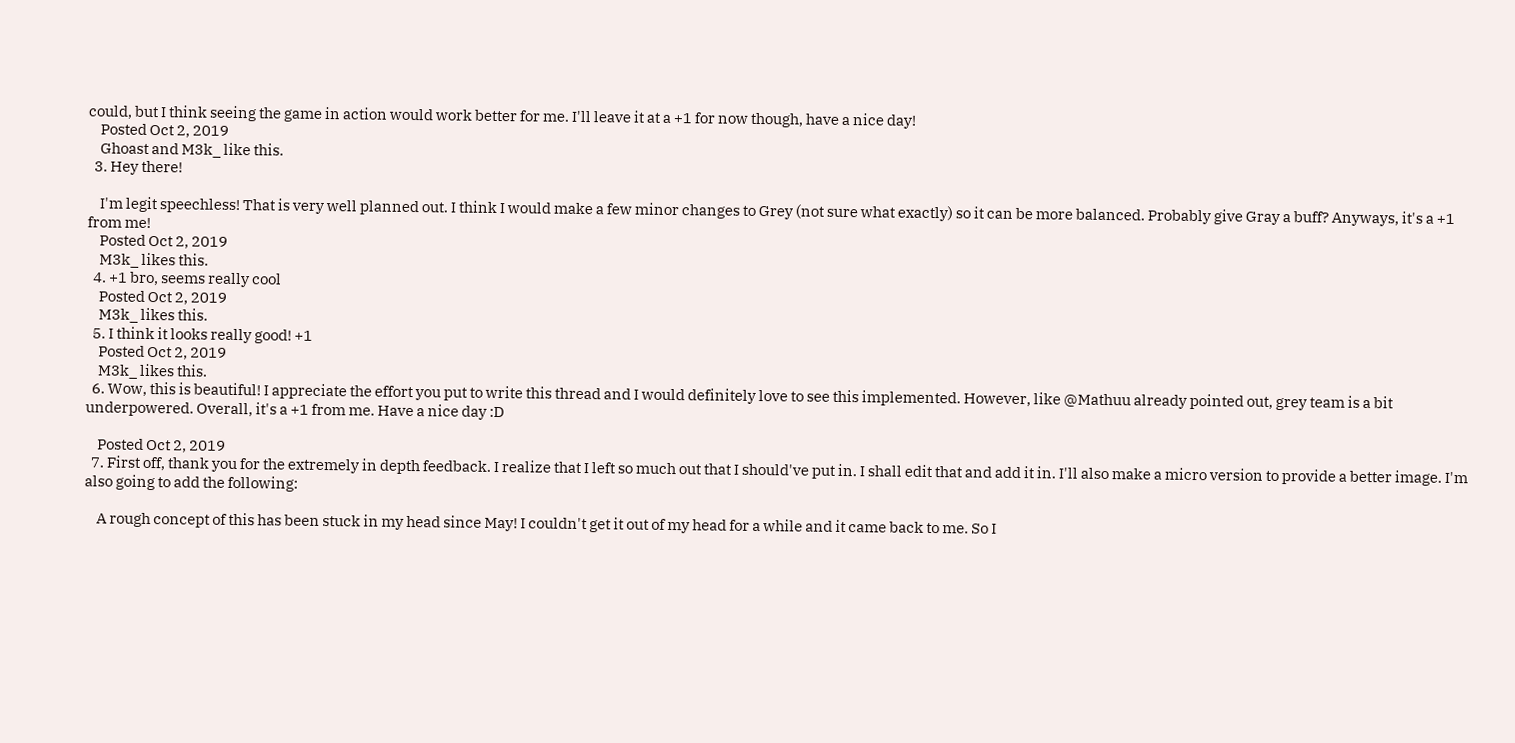could, but I think seeing the game in action would work better for me. I'll leave it at a +1 for now though, have a nice day!
    Posted Oct 2, 2019
    Ghoast and M3k_ like this.
  3. Hey there!

    I'm legit speechless! That is very well planned out. I think I would make a few minor changes to Grey (not sure what exactly) so it can be more balanced. Probably give Gray a buff? Anyways, it's a +1 from me!
    Posted Oct 2, 2019
    M3k_ likes this.
  4. +1 bro, seems really cool
    Posted Oct 2, 2019
    M3k_ likes this.
  5. I think it looks really good! +1
    Posted Oct 2, 2019
    M3k_ likes this.
  6. Wow, this is beautiful! I appreciate the effort you put to write this thread and I would definitely love to see this implemented. However, like @Mathuu already pointed out, grey team is a bit underpowered. Overall, it's a +1 from me. Have a nice day :D

    Posted Oct 2, 2019
  7. First off, thank you for the extremely in depth feedback. I realize that I left so much out that I should've put in. I shall edit that and add it in. I'll also make a micro version to provide a better image. I'm also going to add the following:

    A rough concept of this has been stuck in my head since May! I couldn't get it out of my head for a while and it came back to me. So I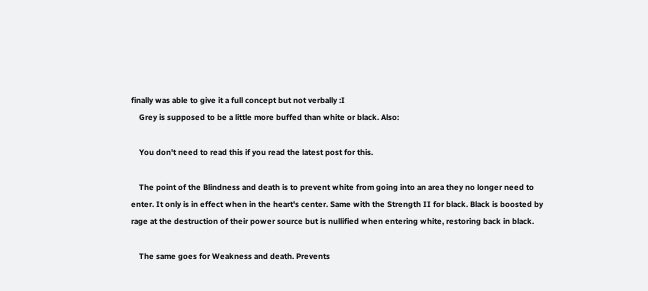finally was able to give it a full concept but not verbally :I
    Grey is supposed to be a little more buffed than white or black. Also:

    You don't need to read this if you read the latest post for this.

    The point of the Blindness and death is to prevent white from going into an area they no longer need to enter. It only is in effect when in the heart's center. Same with the Strength II for black. Black is boosted by rage at the destruction of their power source but is nullified when entering white, restoring back in black.

    The same goes for Weakness and death. Prevents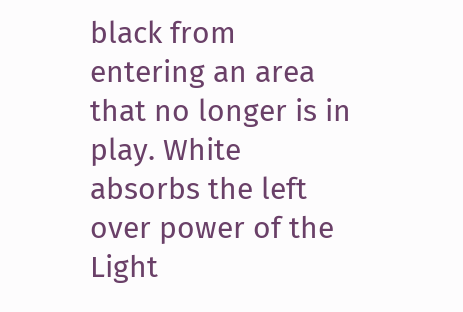black from entering an area that no longer is in play. White absorbs the left over power of the Light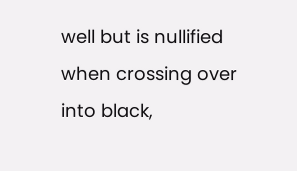well but is nullified when crossing over into black,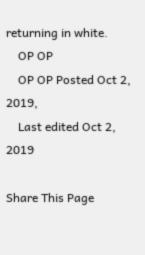returning in white.
    OP OP
    OP OP Posted Oct 2, 2019,
    Last edited Oct 2, 2019

Share This Page